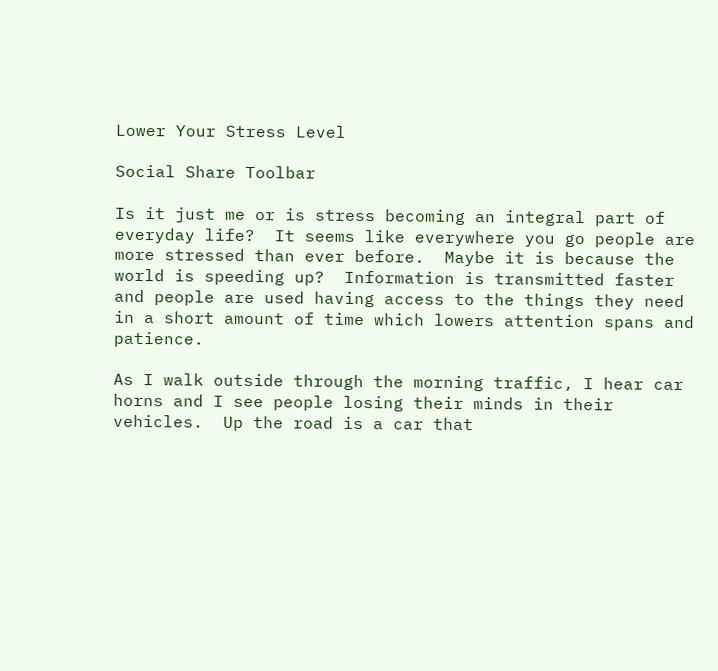Lower Your Stress Level

Social Share Toolbar

Is it just me or is stress becoming an integral part of everyday life?  It seems like everywhere you go people are more stressed than ever before.  Maybe it is because the world is speeding up?  Information is transmitted faster and people are used having access to the things they need in a short amount of time which lowers attention spans and patience.

As I walk outside through the morning traffic, I hear car horns and I see people losing their minds in their vehicles.  Up the road is a car that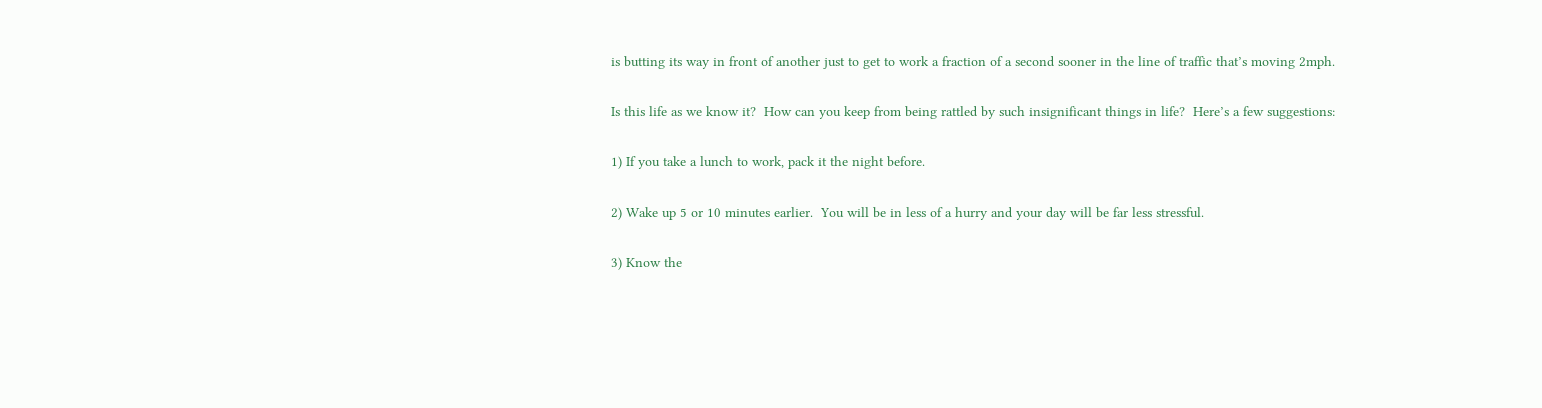is butting its way in front of another just to get to work a fraction of a second sooner in the line of traffic that’s moving 2mph.

Is this life as we know it?  How can you keep from being rattled by such insignificant things in life?  Here’s a few suggestions:

1) If you take a lunch to work, pack it the night before.

2) Wake up 5 or 10 minutes earlier.  You will be in less of a hurry and your day will be far less stressful.

3) Know the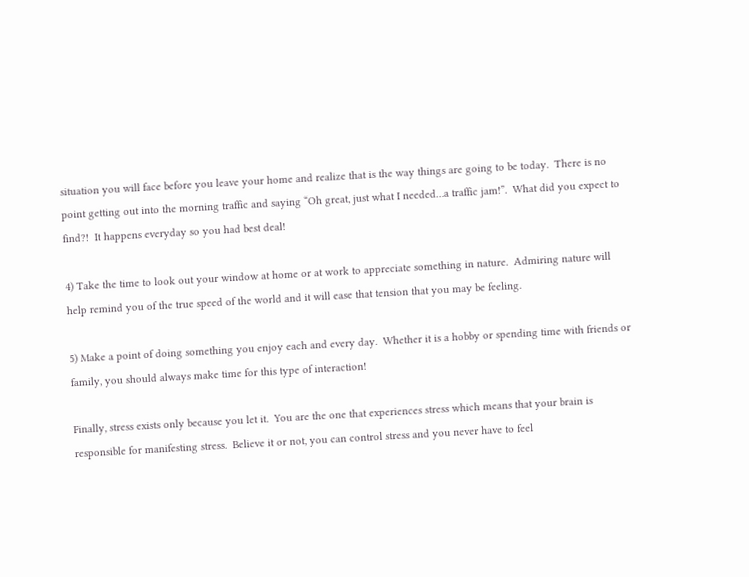situation you will face before you leave your home and realize that is the way things are going to be today.  There is no point getting out into the morning traffic and saying “Oh great, just what I needed…a traffic jam!”.  What did you expect to find?!  It happens everyday so you had best deal!

4) Take the time to look out your window at home or at work to appreciate something in nature.  Admiring nature will help remind you of the true speed of the world and it will ease that tension that you may be feeling.

5) Make a point of doing something you enjoy each and every day.  Whether it is a hobby or spending time with friends or family, you should always make time for this type of interaction!

Finally, stress exists only because you let it.  You are the one that experiences stress which means that your brain is responsible for manifesting stress.  Believe it or not, you can control stress and you never have to feel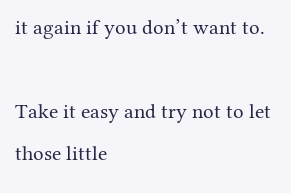it again if you don’t want to.

Take it easy and try not to let those little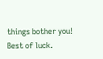things bother you!  Best of luck.